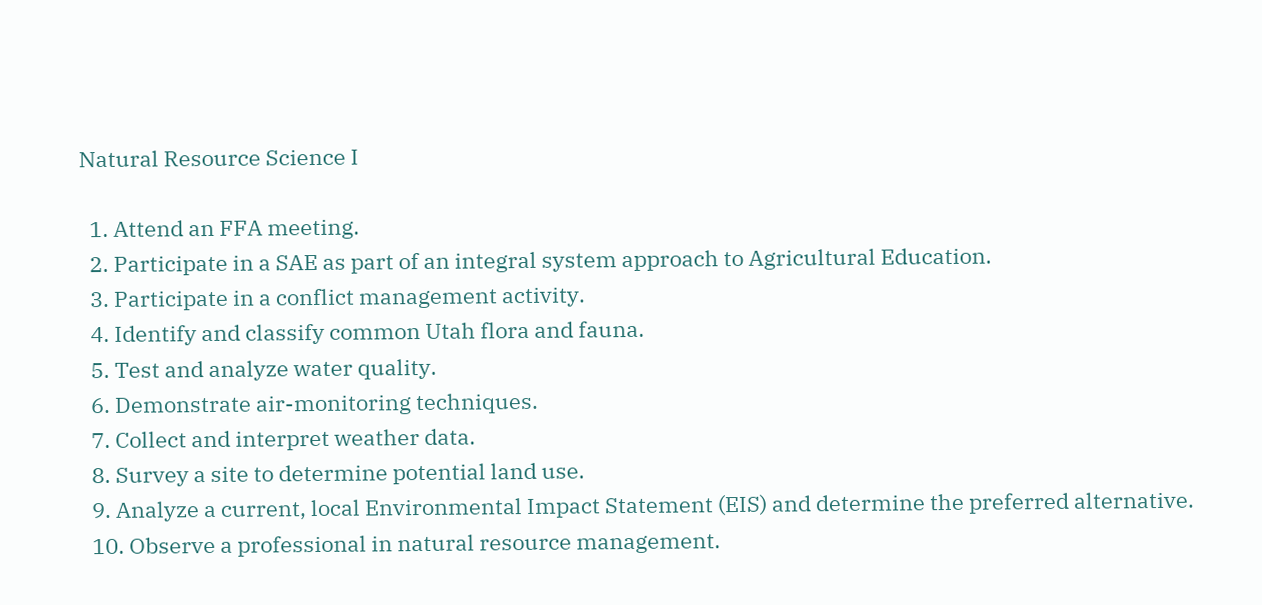Natural Resource Science I

  1. Attend an FFA meeting.
  2. Participate in a SAE as part of an integral system approach to Agricultural Education.
  3. Participate in a conflict management activity.
  4. Identify and classify common Utah flora and fauna.
  5. Test and analyze water quality.
  6. Demonstrate air-monitoring techniques.
  7. Collect and interpret weather data.
  8. Survey a site to determine potential land use.
  9. Analyze a current, local Environmental Impact Statement (EIS) and determine the preferred alternative.
  10. Observe a professional in natural resource management.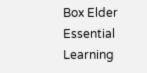Box Elder Essential Learning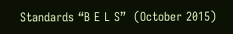Standards “B E L S”  (October 2015)